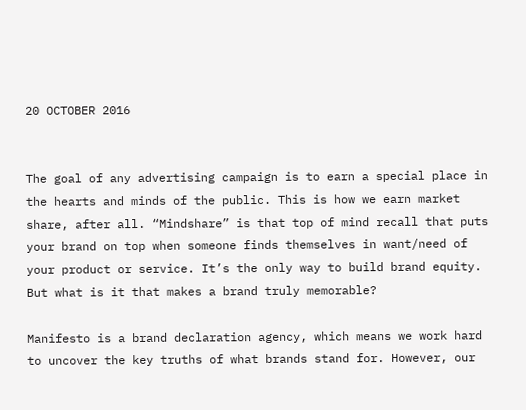20 OCTOBER 2016


The goal of any advertising campaign is to earn a special place in the hearts and minds of the public. This is how we earn market share, after all. “Mindshare” is that top of mind recall that puts your brand on top when someone finds themselves in want/need of your product or service. It’s the only way to build brand equity. But what is it that makes a brand truly memorable?

Manifesto is a brand declaration agency, which means we work hard to uncover the key truths of what brands stand for. However, our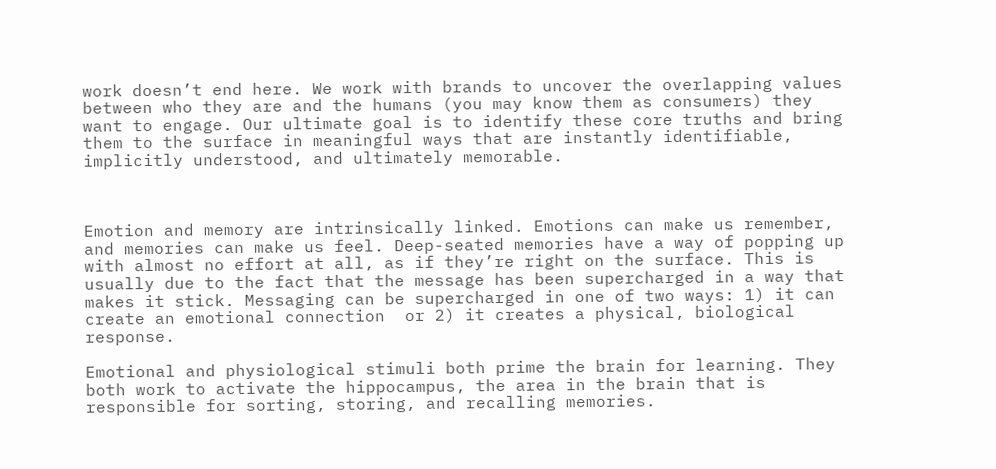work doesn’t end here. We work with brands to uncover the overlapping values between who they are and the humans (you may know them as consumers) they want to engage. Our ultimate goal is to identify these core truths and bring them to the surface in meaningful ways that are instantly identifiable, implicitly understood, and ultimately memorable.



Emotion and memory are intrinsically linked. Emotions can make us remember, and memories can make us feel. Deep-seated memories have a way of popping up with almost no effort at all, as if they’re right on the surface. This is usually due to the fact that the message has been supercharged in a way that makes it stick. Messaging can be supercharged in one of two ways: 1) it can create an emotional connection  or 2) it creates a physical, biological response.

Emotional and physiological stimuli both prime the brain for learning. They both work to activate the hippocampus, the area in the brain that is responsible for sorting, storing, and recalling memories.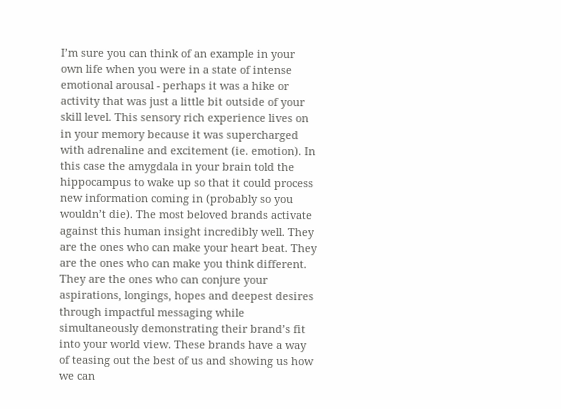I’m sure you can think of an example in your own life when you were in a state of intense emotional arousal - perhaps it was a hike or activity that was just a little bit outside of your skill level. This sensory rich experience lives on in your memory because it was supercharged with adrenaline and excitement (ie. emotion). In this case the amygdala in your brain told the hippocampus to wake up so that it could process new information coming in (probably so you wouldn’t die). The most beloved brands activate against this human insight incredibly well. They are the ones who can make your heart beat. They are the ones who can make you think different. They are the ones who can conjure your aspirations, longings, hopes and deepest desires through impactful messaging while simultaneously demonstrating their brand’s fit into your world view. These brands have a way of teasing out the best of us and showing us how we can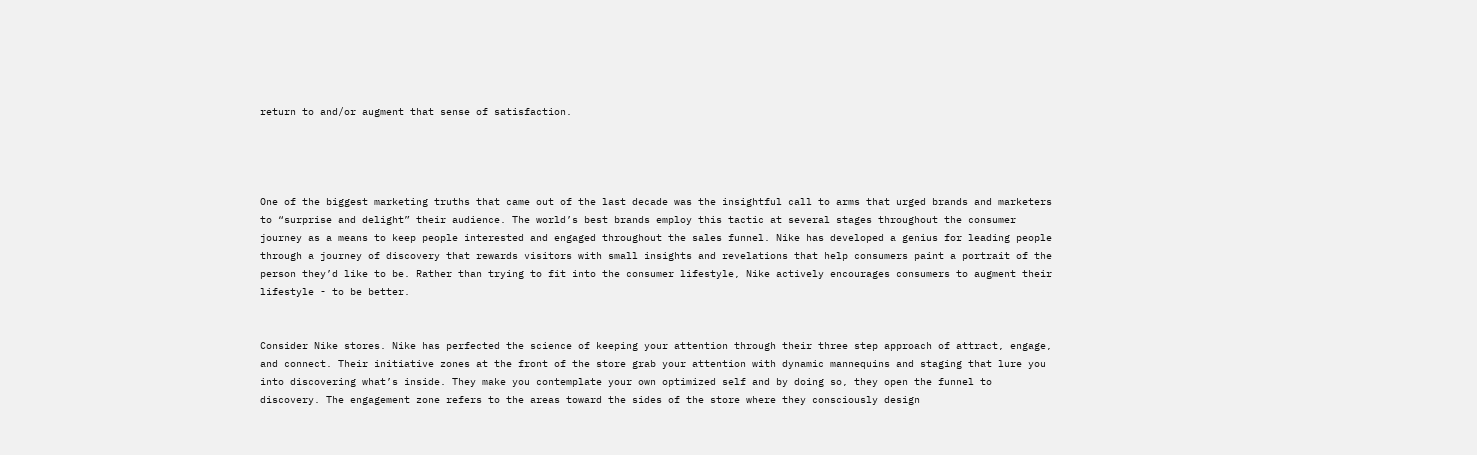return to and/or augment that sense of satisfaction.




One of the biggest marketing truths that came out of the last decade was the insightful call to arms that urged brands and marketers to “surprise and delight” their audience. The world’s best brands employ this tactic at several stages throughout the consumer journey as a means to keep people interested and engaged throughout the sales funnel. Nike has developed a genius for leading people through a journey of discovery that rewards visitors with small insights and revelations that help consumers paint a portrait of the person they’d like to be. Rather than trying to fit into the consumer lifestyle, Nike actively encourages consumers to augment their lifestyle - to be better.


Consider Nike stores. Nike has perfected the science of keeping your attention through their three step approach of attract, engage, and connect. Their initiative zones at the front of the store grab your attention with dynamic mannequins and staging that lure you into discovering what’s inside. They make you contemplate your own optimized self and by doing so, they open the funnel to discovery. The engagement zone refers to the areas toward the sides of the store where they consciously design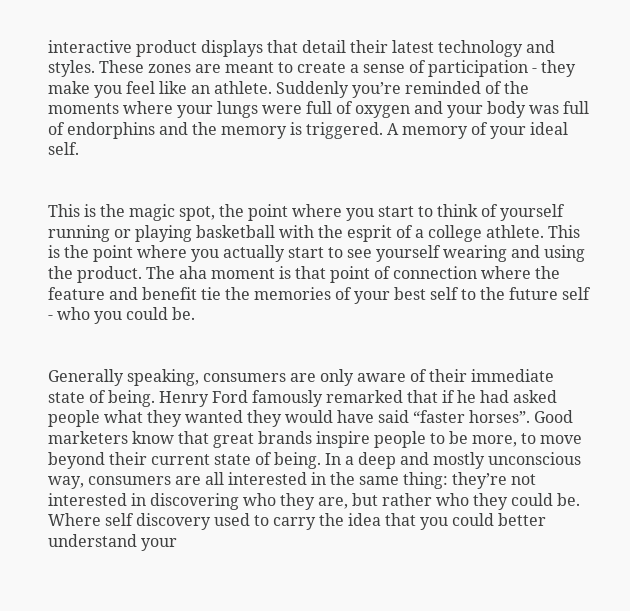interactive product displays that detail their latest technology and styles. These zones are meant to create a sense of participation - they make you feel like an athlete. Suddenly you’re reminded of the moments where your lungs were full of oxygen and your body was full of endorphins and the memory is triggered. A memory of your ideal self.


This is the magic spot, the point where you start to think of yourself running or playing basketball with the esprit of a college athlete. This is the point where you actually start to see yourself wearing and using the product. The aha moment is that point of connection where the feature and benefit tie the memories of your best self to the future self - who you could be.


Generally speaking, consumers are only aware of their immediate state of being. Henry Ford famously remarked that if he had asked people what they wanted they would have said “faster horses”. Good marketers know that great brands inspire people to be more, to move beyond their current state of being. In a deep and mostly unconscious way, consumers are all interested in the same thing: they’re not interested in discovering who they are, but rather who they could be. Where self discovery used to carry the idea that you could better understand your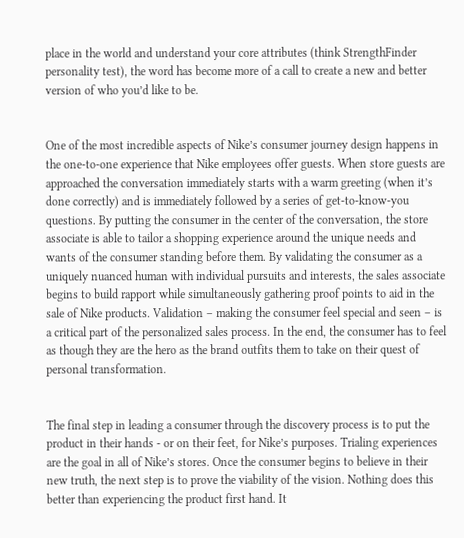place in the world and understand your core attributes (think StrengthFinder personality test), the word has become more of a call to create a new and better version of who you’d like to be.


One of the most incredible aspects of Nike’s consumer journey design happens in the one-to-one experience that Nike employees offer guests. When store guests are approached the conversation immediately starts with a warm greeting (when it’s done correctly) and is immediately followed by a series of get-to-know-you questions. By putting the consumer in the center of the conversation, the store associate is able to tailor a shopping experience around the unique needs and wants of the consumer standing before them. By validating the consumer as a uniquely nuanced human with individual pursuits and interests, the sales associate begins to build rapport while simultaneously gathering proof points to aid in the sale of Nike products. Validation – making the consumer feel special and seen – is a critical part of the personalized sales process. In the end, the consumer has to feel as though they are the hero as the brand outfits them to take on their quest of personal transformation.


The final step in leading a consumer through the discovery process is to put the product in their hands - or on their feet, for Nike’s purposes. Trialing experiences are the goal in all of Nike’s stores. Once the consumer begins to believe in their new truth, the next step is to prove the viability of the vision. Nothing does this better than experiencing the product first hand. It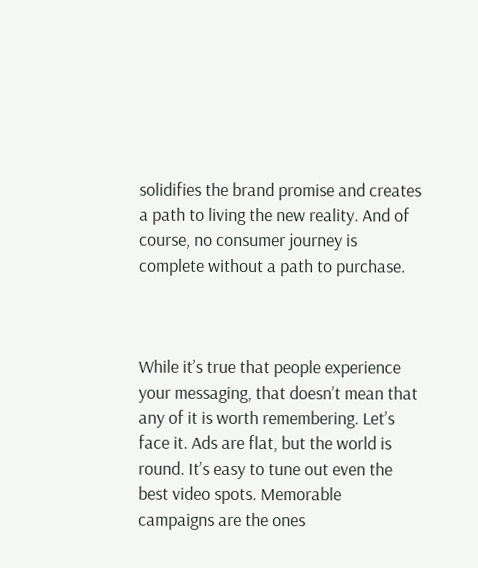solidifies the brand promise and creates a path to living the new reality. And of course, no consumer journey is complete without a path to purchase.



While it’s true that people experience your messaging, that doesn’t mean that any of it is worth remembering. Let’s face it. Ads are flat, but the world is round. It’s easy to tune out even the best video spots. Memorable campaigns are the ones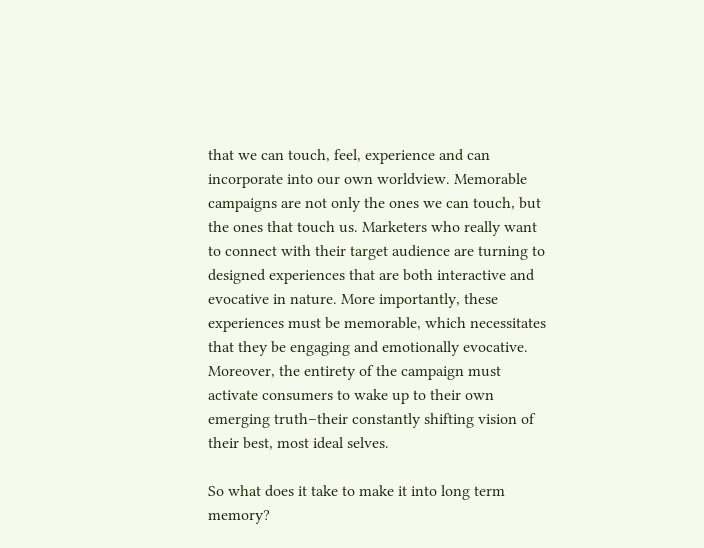that we can touch, feel, experience and can incorporate into our own worldview. Memorable campaigns are not only the ones we can touch, but the ones that touch us. Marketers who really want to connect with their target audience are turning to designed experiences that are both interactive and evocative in nature. More importantly, these experiences must be memorable, which necessitates that they be engaging and emotionally evocative. Moreover, the entirety of the campaign must activate consumers to wake up to their own emerging truth–their constantly shifting vision of their best, most ideal selves.

So what does it take to make it into long term memory?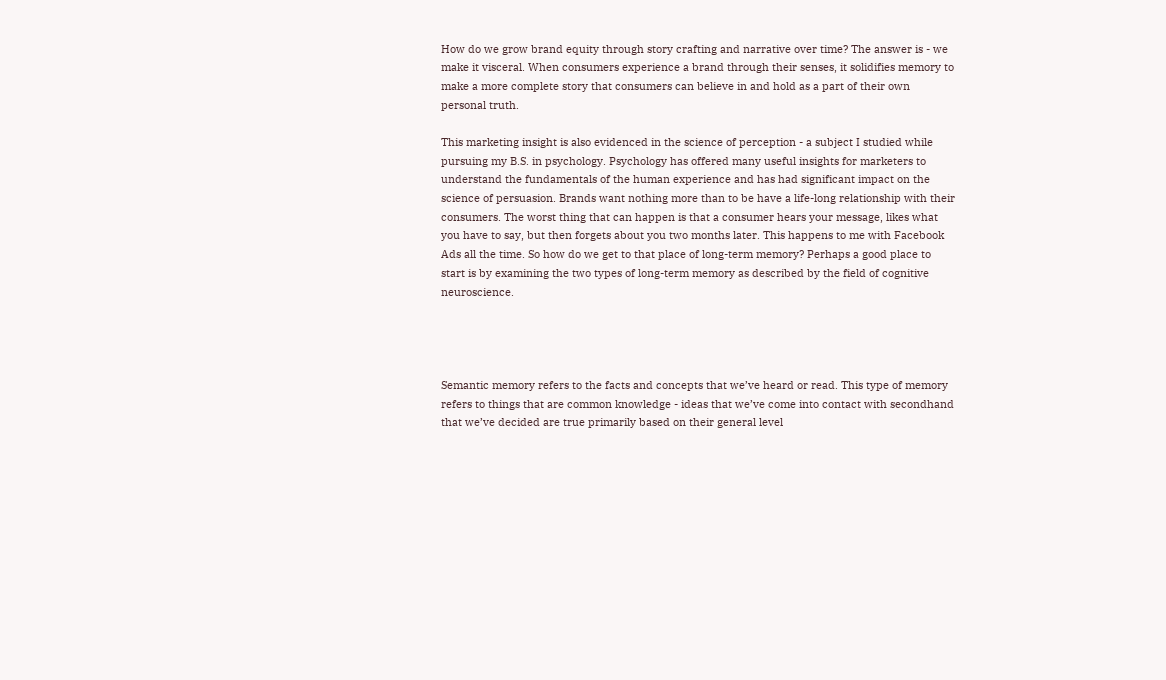How do we grow brand equity through story crafting and narrative over time? The answer is - we make it visceral. When consumers experience a brand through their senses, it solidifies memory to make a more complete story that consumers can believe in and hold as a part of their own personal truth.

This marketing insight is also evidenced in the science of perception - a subject I studied while pursuing my B.S. in psychology. Psychology has offered many useful insights for marketers to understand the fundamentals of the human experience and has had significant impact on the science of persuasion. Brands want nothing more than to be have a life-long relationship with their consumers. The worst thing that can happen is that a consumer hears your message, likes what you have to say, but then forgets about you two months later. This happens to me with Facebook Ads all the time. So how do we get to that place of long-term memory? Perhaps a good place to start is by examining the two types of long-term memory as described by the field of cognitive neuroscience.




Semantic memory refers to the facts and concepts that we’ve heard or read. This type of memory refers to things that are common knowledge - ideas that we’ve come into contact with secondhand that we’ve decided are true primarily based on their general level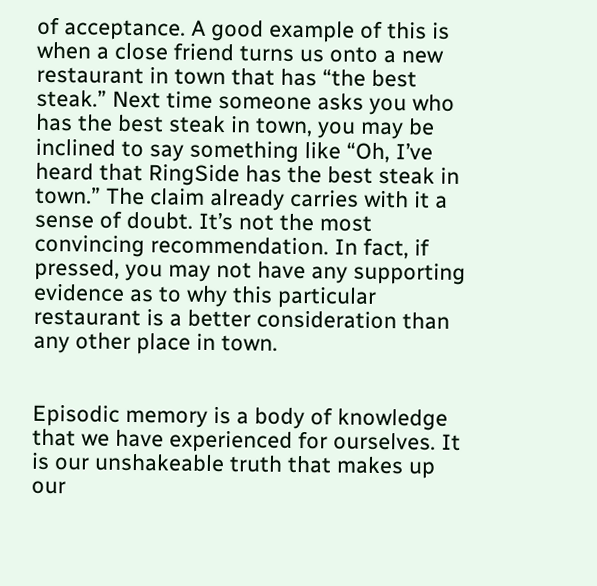of acceptance. A good example of this is when a close friend turns us onto a new restaurant in town that has “the best steak.” Next time someone asks you who has the best steak in town, you may be inclined to say something like “Oh, I’ve heard that RingSide has the best steak in town.” The claim already carries with it a sense of doubt. It’s not the most convincing recommendation. In fact, if pressed, you may not have any supporting evidence as to why this particular restaurant is a better consideration than any other place in town.


Episodic memory is a body of knowledge that we have experienced for ourselves. It is our unshakeable truth that makes up our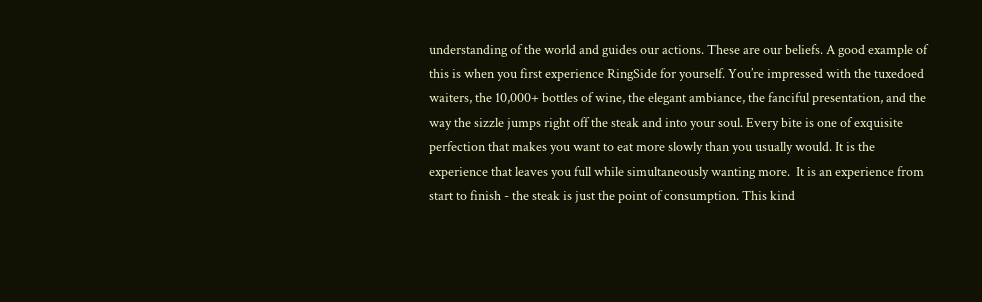understanding of the world and guides our actions. These are our beliefs. A good example of this is when you first experience RingSide for yourself. You’re impressed with the tuxedoed waiters, the 10,000+ bottles of wine, the elegant ambiance, the fanciful presentation, and the way the sizzle jumps right off the steak and into your soul. Every bite is one of exquisite perfection that makes you want to eat more slowly than you usually would. It is the experience that leaves you full while simultaneously wanting more.  It is an experience from start to finish - the steak is just the point of consumption. This kind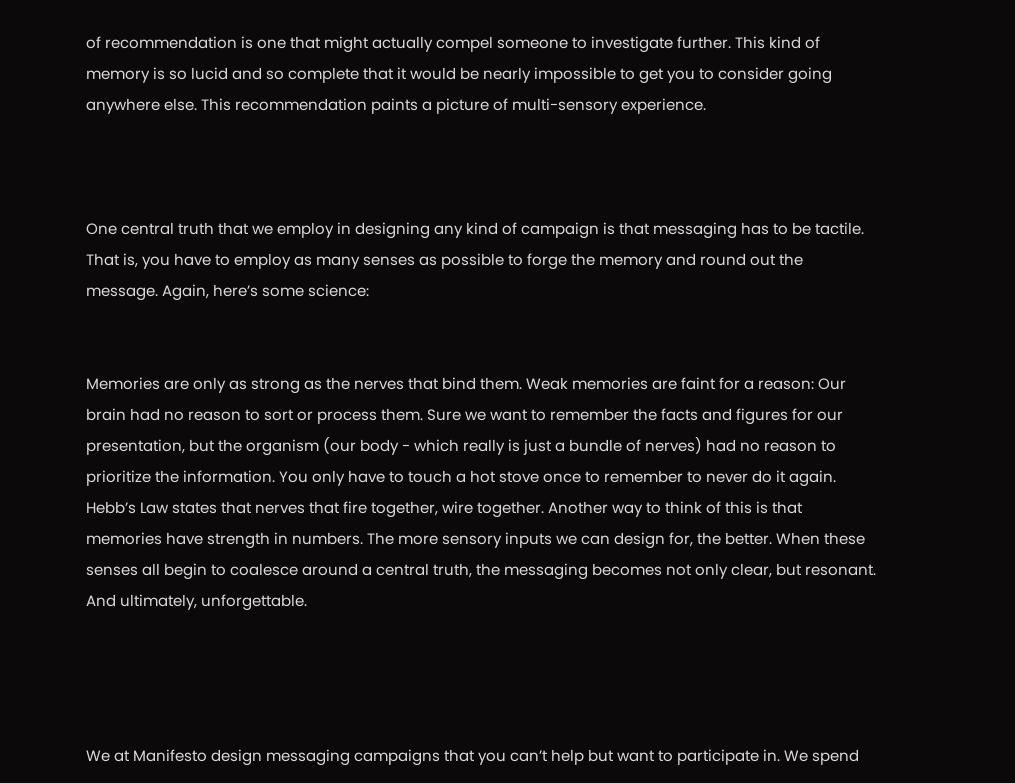of recommendation is one that might actually compel someone to investigate further. This kind of memory is so lucid and so complete that it would be nearly impossible to get you to consider going anywhere else. This recommendation paints a picture of multi-sensory experience.



One central truth that we employ in designing any kind of campaign is that messaging has to be tactile. That is, you have to employ as many senses as possible to forge the memory and round out the message. Again, here’s some science:


Memories are only as strong as the nerves that bind them. Weak memories are faint for a reason: Our brain had no reason to sort or process them. Sure we want to remember the facts and figures for our presentation, but the organism (our body - which really is just a bundle of nerves) had no reason to prioritize the information. You only have to touch a hot stove once to remember to never do it again. Hebb’s Law states that nerves that fire together, wire together. Another way to think of this is that memories have strength in numbers. The more sensory inputs we can design for, the better. When these senses all begin to coalesce around a central truth, the messaging becomes not only clear, but resonant. And ultimately, unforgettable.




We at Manifesto design messaging campaigns that you can’t help but want to participate in. We spend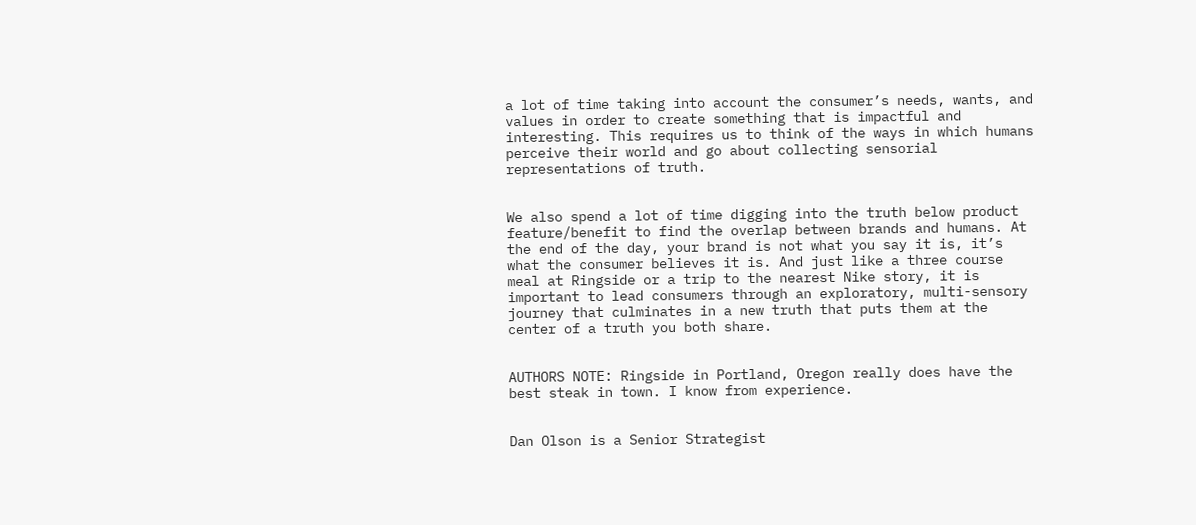a lot of time taking into account the consumer’s needs, wants, and values in order to create something that is impactful and interesting. This requires us to think of the ways in which humans perceive their world and go about collecting sensorial representations of truth.


We also spend a lot of time digging into the truth below product feature/benefit to find the overlap between brands and humans. At the end of the day, your brand is not what you say it is, it’s what the consumer believes it is. And just like a three course meal at Ringside or a trip to the nearest Nike story, it is important to lead consumers through an exploratory, multi-sensory journey that culminates in a new truth that puts them at the center of a truth you both share.


AUTHORS NOTE: Ringside in Portland, Oregon really does have the best steak in town. I know from experience.


Dan Olson is a Senior Strategist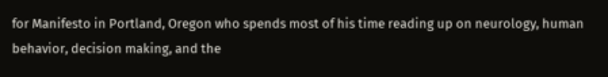for Manifesto in Portland, Oregon who spends most of his time reading up on neurology, human behavior, decision making, and the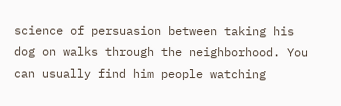science of persuasion between taking his dog on walks through the neighborhood. You can usually find him people watching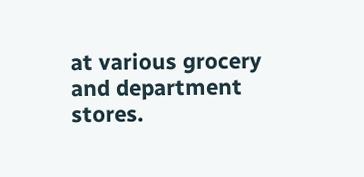at various grocery and department stores.